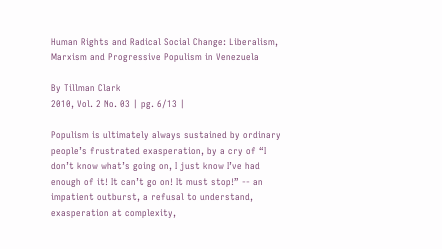Human Rights and Radical Social Change: Liberalism, Marxism and Progressive Populism in Venezuela

By Tillman Clark
2010, Vol. 2 No. 03 | pg. 6/13 |

Populism is ultimately always sustained by ordinary people’s frustrated exasperation, by a cry of “I don’t know what’s going on, I just know I’ve had enough of it! It can’t go on! It must stop!” -- an impatient outburst, a refusal to understand, exasperation at complexity,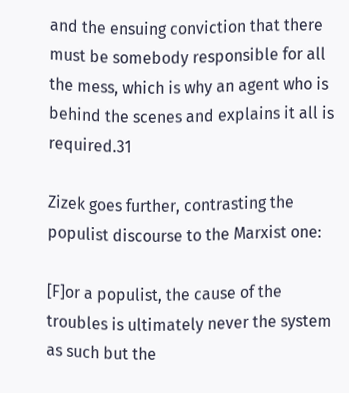and the ensuing conviction that there must be somebody responsible for all the mess, which is why an agent who is behind the scenes and explains it all is required.31

Zizek goes further, contrasting the populist discourse to the Marxist one:

[F]or a populist, the cause of the troubles is ultimately never the system as such but the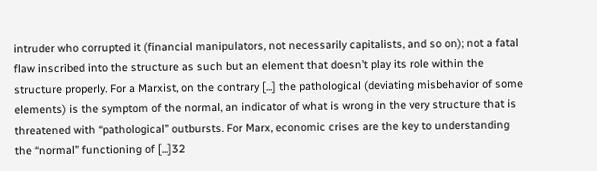intruder who corrupted it (financial manipulators, not necessarily capitalists, and so on); not a fatal flaw inscribed into the structure as such but an element that doesn’t play its role within the structure properly. For a Marxist, on the contrary [...] the pathological (deviating misbehavior of some elements) is the symptom of the normal, an indicator of what is wrong in the very structure that is threatened with “pathological” outbursts. For Marx, economic crises are the key to understanding the “normal” functioning of [...]32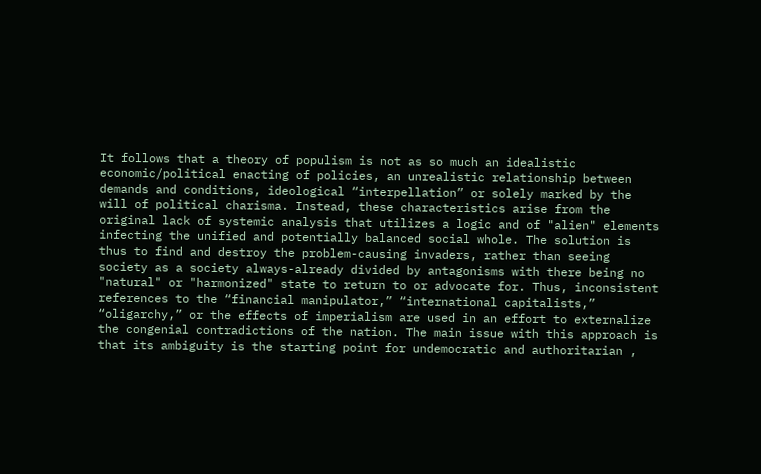It follows that a theory of populism is not as so much an idealistic economic/political enacting of policies, an unrealistic relationship between demands and conditions, ideological “interpellation” or solely marked by the will of political charisma. Instead, these characteristics arise from the original lack of systemic analysis that utilizes a logic and of "alien" elements infecting the unified and potentially balanced social whole. The solution is thus to find and destroy the problem-causing invaders, rather than seeing society as a society always-already divided by antagonisms with there being no "natural" or "harmonized" state to return to or advocate for. Thus, inconsistent references to the “financial manipulator,” “international capitalists,” “oligarchy,” or the effects of imperialism are used in an effort to externalize the congenial contradictions of the nation. The main issue with this approach is that its ambiguity is the starting point for undemocratic and authoritarian ,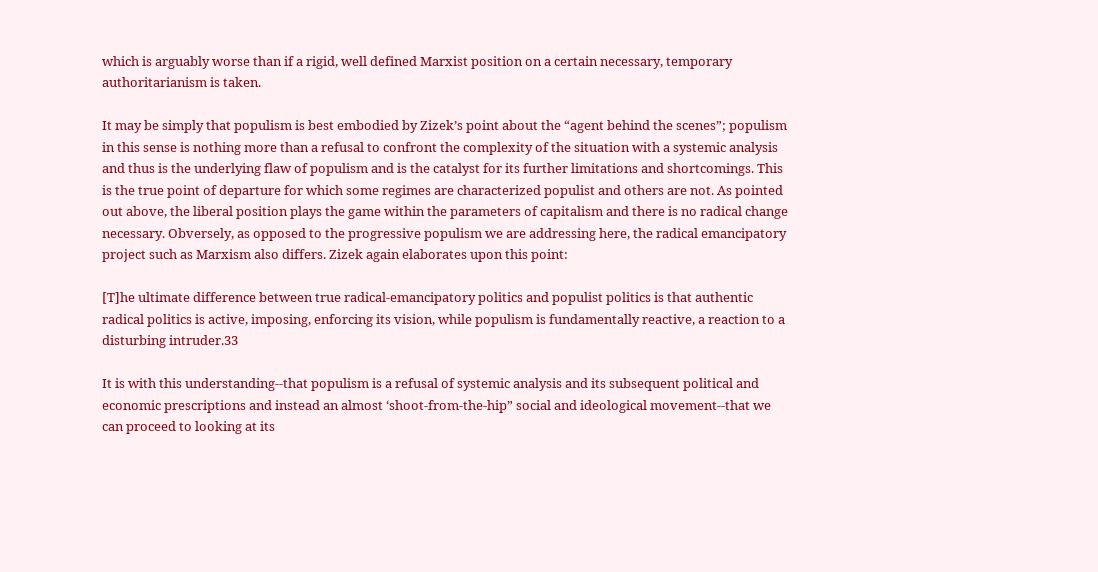which is arguably worse than if a rigid, well defined Marxist position on a certain necessary, temporary authoritarianism is taken.

It may be simply that populism is best embodied by Zizek’s point about the “agent behind the scenes”; populism in this sense is nothing more than a refusal to confront the complexity of the situation with a systemic analysis and thus is the underlying flaw of populism and is the catalyst for its further limitations and shortcomings. This is the true point of departure for which some regimes are characterized populist and others are not. As pointed out above, the liberal position plays the game within the parameters of capitalism and there is no radical change necessary. Obversely, as opposed to the progressive populism we are addressing here, the radical emancipatory project such as Marxism also differs. Zizek again elaborates upon this point:

[T]he ultimate difference between true radical-emancipatory politics and populist politics is that authentic radical politics is active, imposing, enforcing its vision, while populism is fundamentally reactive, a reaction to a disturbing intruder.33

It is with this understanding--that populism is a refusal of systemic analysis and its subsequent political and economic prescriptions and instead an almost ‘shoot-from-the-hip” social and ideological movement--that we can proceed to looking at its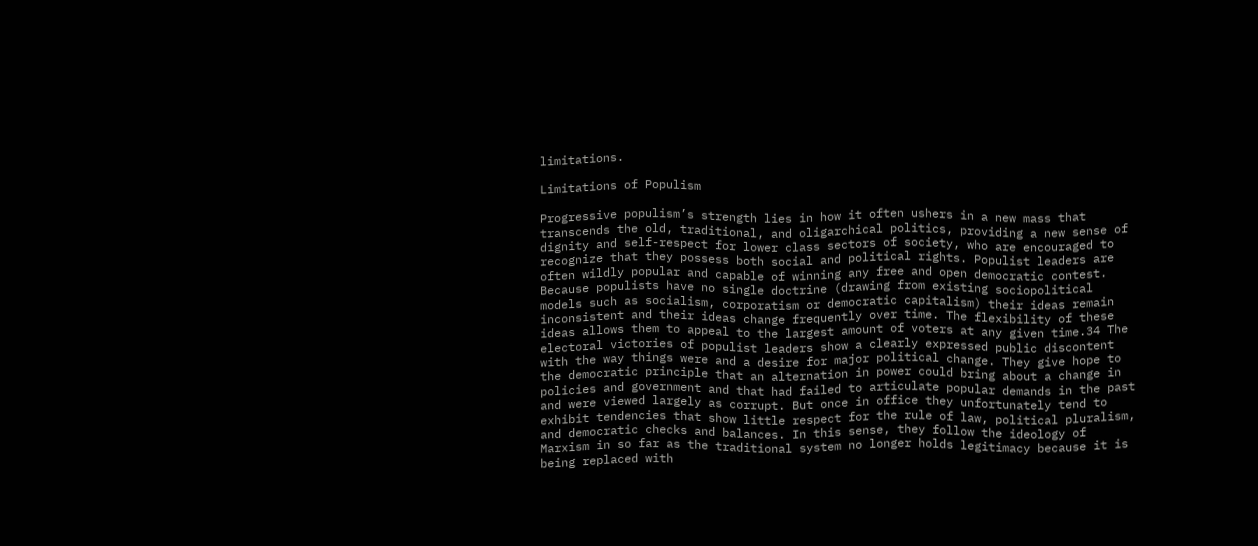limitations.

Limitations of Populism

Progressive populism’s strength lies in how it often ushers in a new mass that transcends the old, traditional, and oligarchical politics, providing a new sense of dignity and self-respect for lower class sectors of society, who are encouraged to recognize that they possess both social and political rights. Populist leaders are often wildly popular and capable of winning any free and open democratic contest. Because populists have no single doctrine (drawing from existing sociopolitical models such as socialism, corporatism or democratic capitalism) their ideas remain inconsistent and their ideas change frequently over time. The flexibility of these ideas allows them to appeal to the largest amount of voters at any given time.34 The electoral victories of populist leaders show a clearly expressed public discontent with the way things were and a desire for major political change. They give hope to the democratic principle that an alternation in power could bring about a change in policies and government and that had failed to articulate popular demands in the past and were viewed largely as corrupt. But once in office they unfortunately tend to exhibit tendencies that show little respect for the rule of law, political pluralism, and democratic checks and balances. In this sense, they follow the ideology of Marxism in so far as the traditional system no longer holds legitimacy because it is being replaced with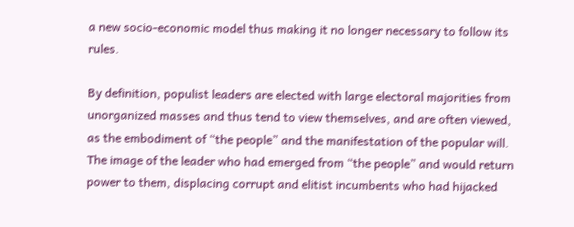a new socio-economic model thus making it no longer necessary to follow its rules.

By definition, populist leaders are elected with large electoral majorities from unorganized masses and thus tend to view themselves, and are often viewed, as the embodiment of “the people” and the manifestation of the popular will. The image of the leader who had emerged from “the people” and would return power to them, displacing corrupt and elitist incumbents who had hijacked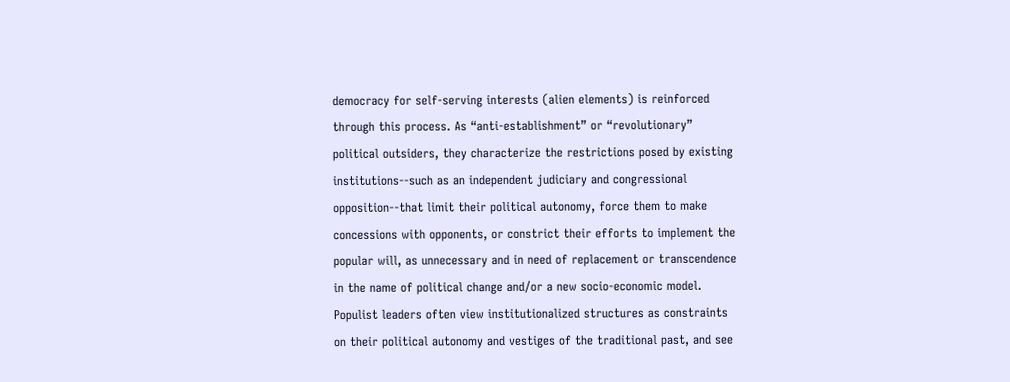democracy for self-serving interests (alien elements) is reinforced through this process. As “anti-establishment” or “revolutionary” political outsiders, they characterize the restrictions posed by existing institutions--such as an independent judiciary and congressional opposition--that limit their political autonomy, force them to make concessions with opponents, or constrict their efforts to implement the popular will, as unnecessary and in need of replacement or transcendence in the name of political change and/or a new socio-economic model. Populist leaders often view institutionalized structures as constraints on their political autonomy and vestiges of the traditional past, and see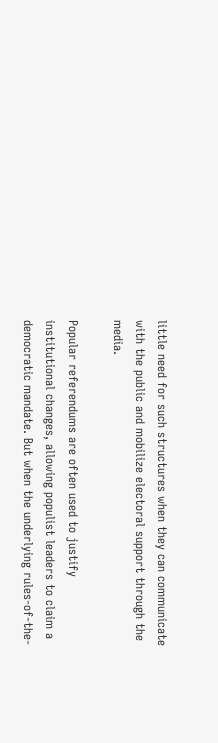little need for such structures when they can communicate with the public and mobilize electoral support through the media.

Popular referendums are often used to justify institutional changes, allowing populist leaders to claim a democratic mandate. But when the underlying rules-of-the-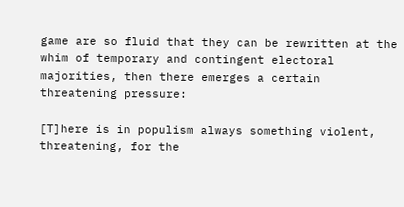game are so fluid that they can be rewritten at the whim of temporary and contingent electoral majorities, then there emerges a certain threatening pressure:

[T]here is in populism always something violent, threatening, for the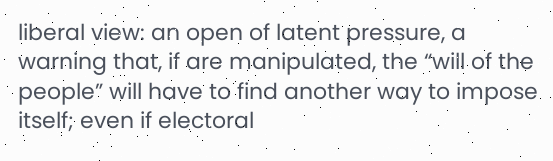liberal view: an open of latent pressure, a warning that, if are manipulated, the “will of the people” will have to find another way to impose itself; even if electoral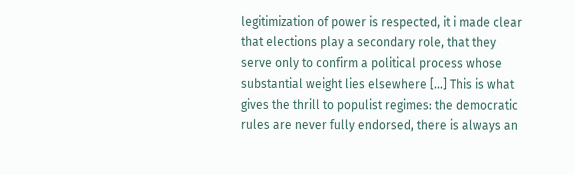legitimization of power is respected, it i made clear that elections play a secondary role, that they serve only to confirm a political process whose substantial weight lies elsewhere [...] This is what gives the thrill to populist regimes: the democratic rules are never fully endorsed, there is always an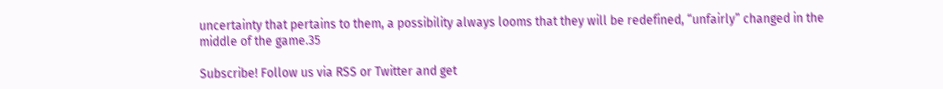uncertainty that pertains to them, a possibility always looms that they will be redefined, “unfairly” changed in the middle of the game.35

Subscribe! Follow us via RSS or Twitter and get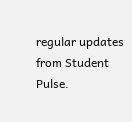regular updates from Student Pulse.